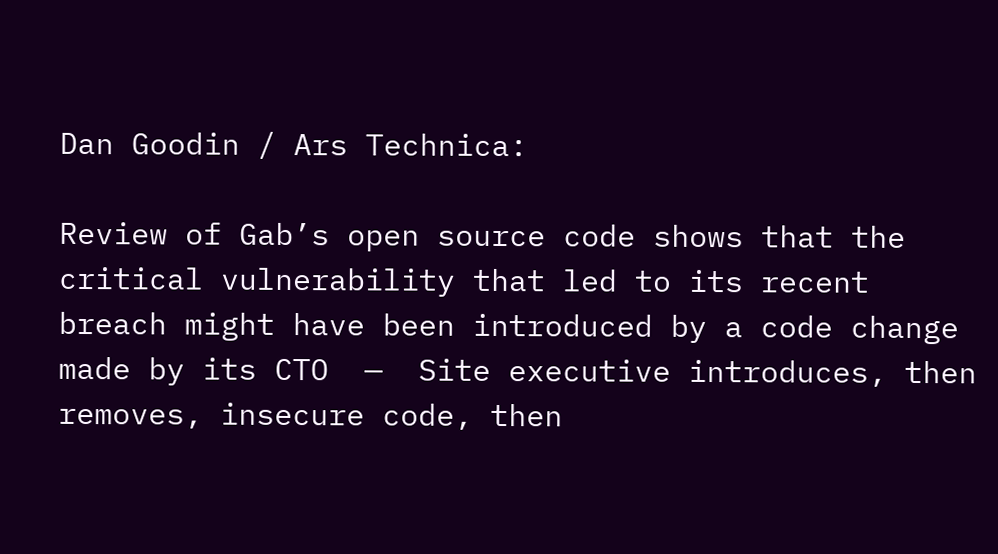Dan Goodin / Ars Technica:

Review of Gab’s open source code shows that the critical vulnerability that led to its recent breach might have been introduced by a code change made by its CTO  —  Site executive introduces, then removes, insecure code, then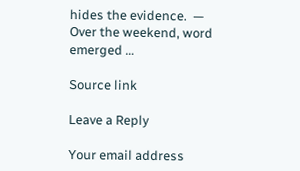hides the evidence.  —  Over the weekend, word emerged …

Source link

Leave a Reply

Your email address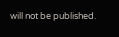will not be published.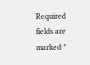Required fields are marked *